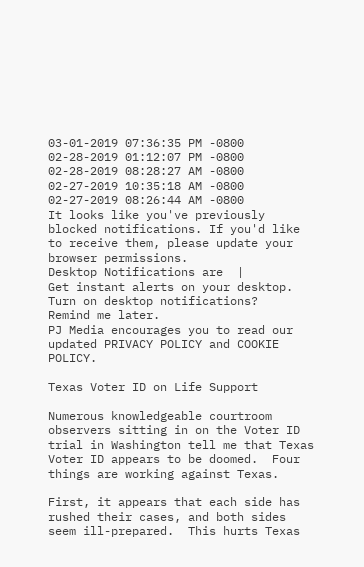03-01-2019 07:36:35 PM -0800
02-28-2019 01:12:07 PM -0800
02-28-2019 08:28:27 AM -0800
02-27-2019 10:35:18 AM -0800
02-27-2019 08:26:44 AM -0800
It looks like you've previously blocked notifications. If you'd like to receive them, please update your browser permissions.
Desktop Notifications are  |
Get instant alerts on your desktop.
Turn on desktop notifications?
Remind me later.
PJ Media encourages you to read our updated PRIVACY POLICY and COOKIE POLICY.

Texas Voter ID on Life Support

Numerous knowledgeable courtroom observers sitting in on the Voter ID trial in Washington tell me that Texas Voter ID appears to be doomed.  Four things are working against Texas.

First, it appears that each side has rushed their cases, and both sides seem ill-prepared.  This hurts Texas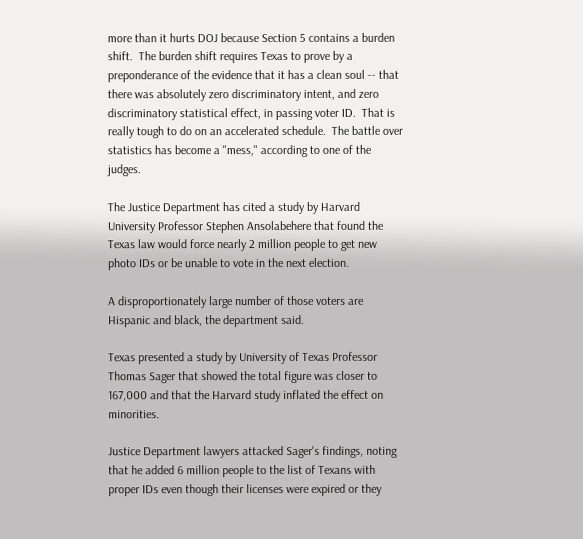more than it hurts DOJ because Section 5 contains a burden shift.  The burden shift requires Texas to prove by a preponderance of the evidence that it has a clean soul -- that there was absolutely zero discriminatory intent, and zero discriminatory statistical effect, in passing voter ID.  That is really tough to do on an accelerated schedule.  The battle over statistics has become a "mess," according to one of the judges.

The Justice Department has cited a study by Harvard University Professor Stephen Ansolabehere that found the Texas law would force nearly 2 million people to get new photo IDs or be unable to vote in the next election.

A disproportionately large number of those voters are Hispanic and black, the department said.

Texas presented a study by University of Texas Professor Thomas Sager that showed the total figure was closer to 167,000 and that the Harvard study inflated the effect on minorities.

Justice Department lawyers attacked Sager's findings, noting that he added 6 million people to the list of Texans with proper IDs even though their licenses were expired or they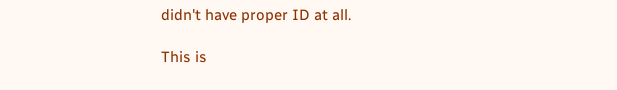didn't have proper ID at all.

This is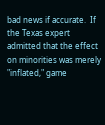bad news if accurate.  If the Texas expert admitted that the effect on minorities was merely "inflated," game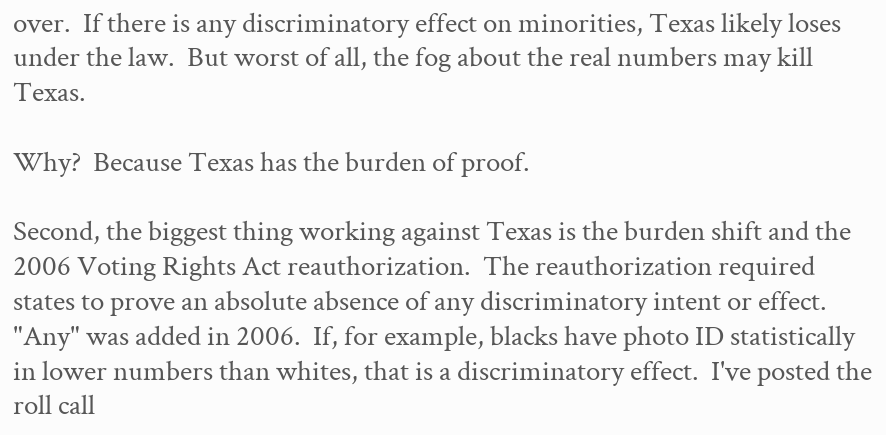over.  If there is any discriminatory effect on minorities, Texas likely loses under the law.  But worst of all, the fog about the real numbers may kill Texas.

Why?  Because Texas has the burden of proof.

Second, the biggest thing working against Texas is the burden shift and the 2006 Voting Rights Act reauthorization.  The reauthorization required states to prove an absolute absence of any discriminatory intent or effect.  "Any" was added in 2006.  If, for example, blacks have photo ID statistically in lower numbers than whites, that is a discriminatory effect.  I've posted the roll call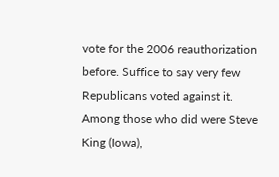vote for the 2006 reauthorization before. Suffice to say very few Republicans voted against it.  Among those who did were Steve King (Iowa),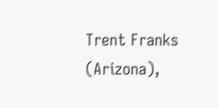Trent Franks (Arizona),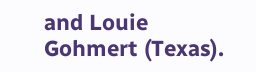and Louie Gohmert (Texas).